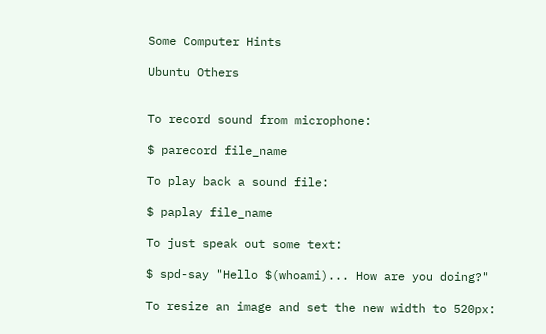Some Computer Hints

Ubuntu Others


To record sound from microphone:

$ parecord file_name

To play back a sound file:

$ paplay file_name

To just speak out some text:

$ spd-say "Hello $(whoami)... How are you doing?"

To resize an image and set the new width to 520px: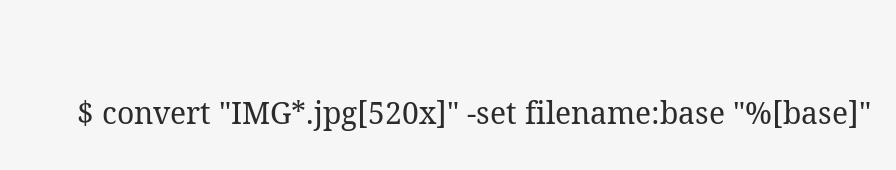$ convert "IMG*.jpg[520x]" -set filename:base "%[base]"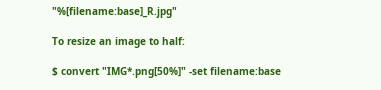"%[filename:base]_R.jpg"

To resize an image to half:

$ convert "IMG*.png[50%]" -set filename:base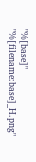"%[base]" "%[filename:base]_H.png"